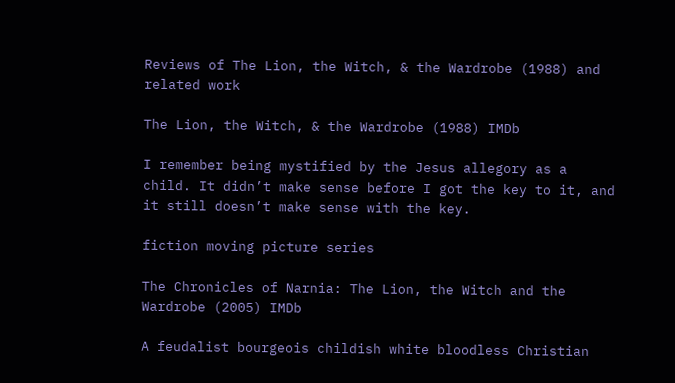Reviews of The Lion, the Witch, & the Wardrobe (1988) and related work

The Lion, the Witch, & the Wardrobe (1988) IMDb

I remember being mystified by the Jesus allegory as a child. It didn’t make sense before I got the key to it, and it still doesn’t make sense with the key.

fiction moving picture series

The Chronicles of Narnia: The Lion, the Witch and the Wardrobe (2005) IMDb

A feudalist bourgeois childish white bloodless Christian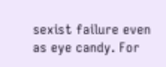sexist failure even as eye candy. For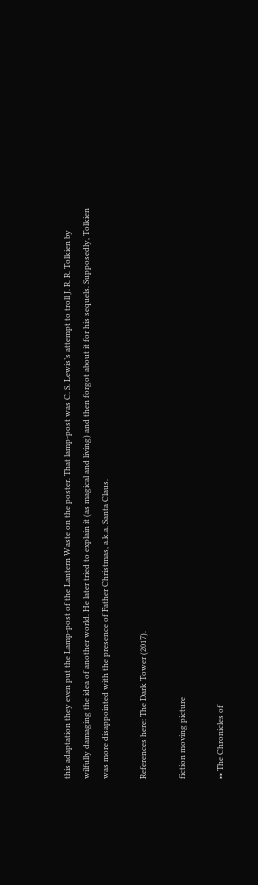this adaptation they even put the Lamp-post of the Lantern Waste on the poster. That lamp-post was C. S. Lewis’s attempt to troll J. R. R. Tolkien by wilfully damaging the idea of another world. He later tried to explain it (as magical and living) and then forgot about it for his sequels. Supposedly, Tolkien was more disappointed with the presence of Father Christmas, a.k.a. Santa Claus.

References here: The Dark Tower (2017).

fiction moving picture

‣‣ The Chronicles of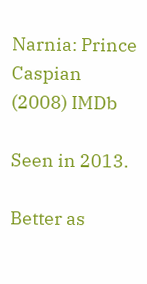Narnia: Prince Caspian (2008) IMDb

Seen in 2013.

Better as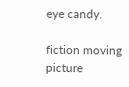eye candy.

fiction moving picture